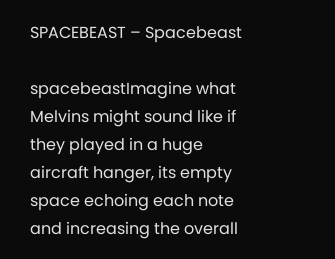SPACEBEAST – Spacebeast

spacebeastImagine what Melvins might sound like if they played in a huge aircraft hanger, its empty space echoing each note and increasing the overall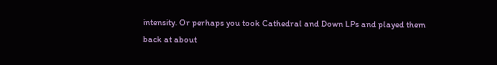intensity. Or perhaps you took Cathedral and Down LPs and played them back at about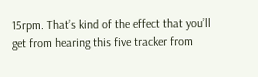15rpm. That’s kind of the effect that you’ll get from hearing this five tracker from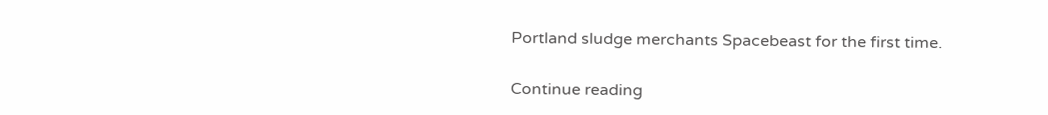Portland sludge merchants Spacebeast for the first time.

Continue reading